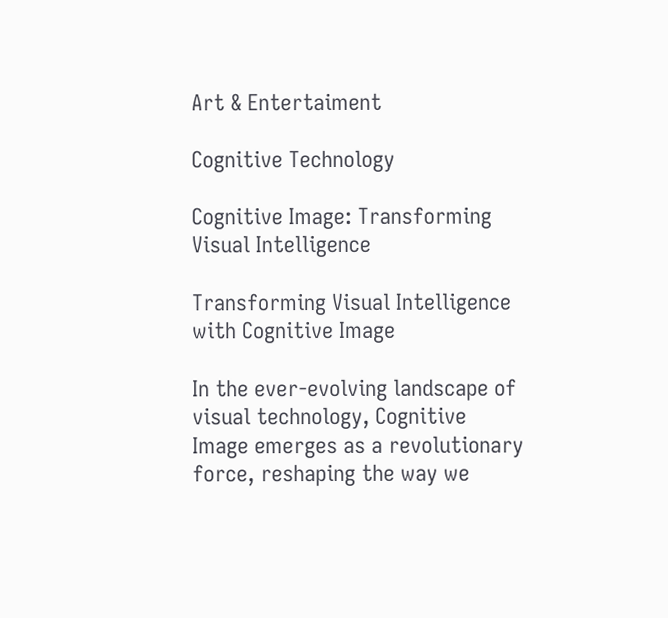Art & Entertaiment

Cognitive Technology

Cognitive Image: Transforming Visual Intelligence

Transforming Visual Intelligence with Cognitive Image

In the ever-evolving landscape of visual technology, Cognitive Image emerges as a revolutionary force, reshaping the way we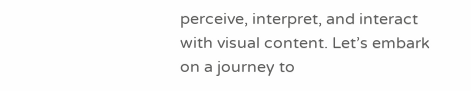perceive, interpret, and interact with visual content. Let’s embark on a journey to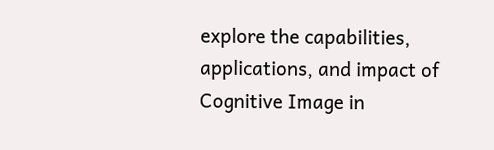explore the capabilities, applications, and impact of Cognitive Image in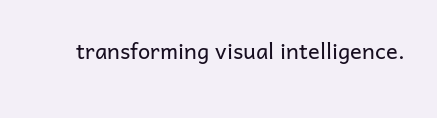transforming visual intelligence.